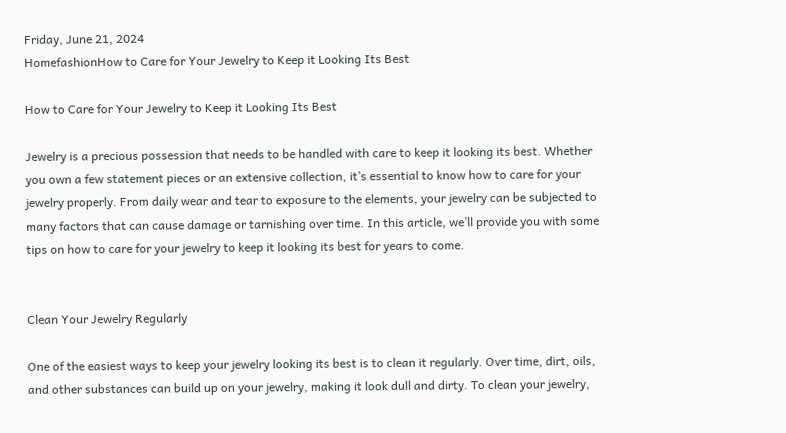Friday, June 21, 2024
HomefashionHow to Care for Your Jewelry to Keep it Looking Its Best

How to Care for Your Jewelry to Keep it Looking Its Best

Jewelry is a precious possession that needs to be handled with care to keep it looking its best. Whether you own a few statement pieces or an extensive collection, it’s essential to know how to care for your jewelry properly. From daily wear and tear to exposure to the elements, your jewelry can be subjected to many factors that can cause damage or tarnishing over time. In this article, we’ll provide you with some tips on how to care for your jewelry to keep it looking its best for years to come.


Clean Your Jewelry Regularly

One of the easiest ways to keep your jewelry looking its best is to clean it regularly. Over time, dirt, oils, and other substances can build up on your jewelry, making it look dull and dirty. To clean your jewelry,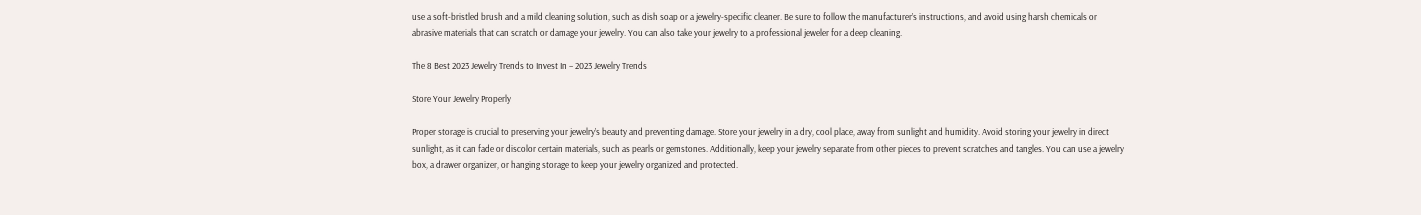use a soft-bristled brush and a mild cleaning solution, such as dish soap or a jewelry-specific cleaner. Be sure to follow the manufacturer’s instructions, and avoid using harsh chemicals or abrasive materials that can scratch or damage your jewelry. You can also take your jewelry to a professional jeweler for a deep cleaning.

The 8 Best 2023 Jewelry Trends to Invest In – 2023 Jewelry Trends

Store Your Jewelry Properly

Proper storage is crucial to preserving your jewelry’s beauty and preventing damage. Store your jewelry in a dry, cool place, away from sunlight and humidity. Avoid storing your jewelry in direct sunlight, as it can fade or discolor certain materials, such as pearls or gemstones. Additionally, keep your jewelry separate from other pieces to prevent scratches and tangles. You can use a jewelry box, a drawer organizer, or hanging storage to keep your jewelry organized and protected.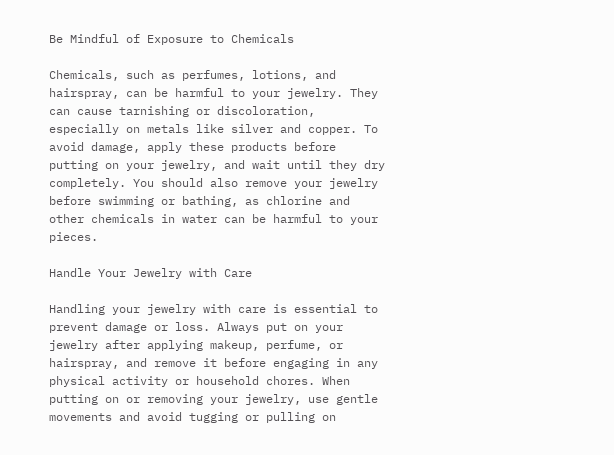Be Mindful of Exposure to Chemicals

Chemicals, such as perfumes, lotions, and hairspray, can be harmful to your jewelry. They can cause tarnishing or discoloration, especially on metals like silver and copper. To avoid damage, apply these products before putting on your jewelry, and wait until they dry completely. You should also remove your jewelry before swimming or bathing, as chlorine and other chemicals in water can be harmful to your pieces.

Handle Your Jewelry with Care

Handling your jewelry with care is essential to prevent damage or loss. Always put on your jewelry after applying makeup, perfume, or hairspray, and remove it before engaging in any physical activity or household chores. When putting on or removing your jewelry, use gentle movements and avoid tugging or pulling on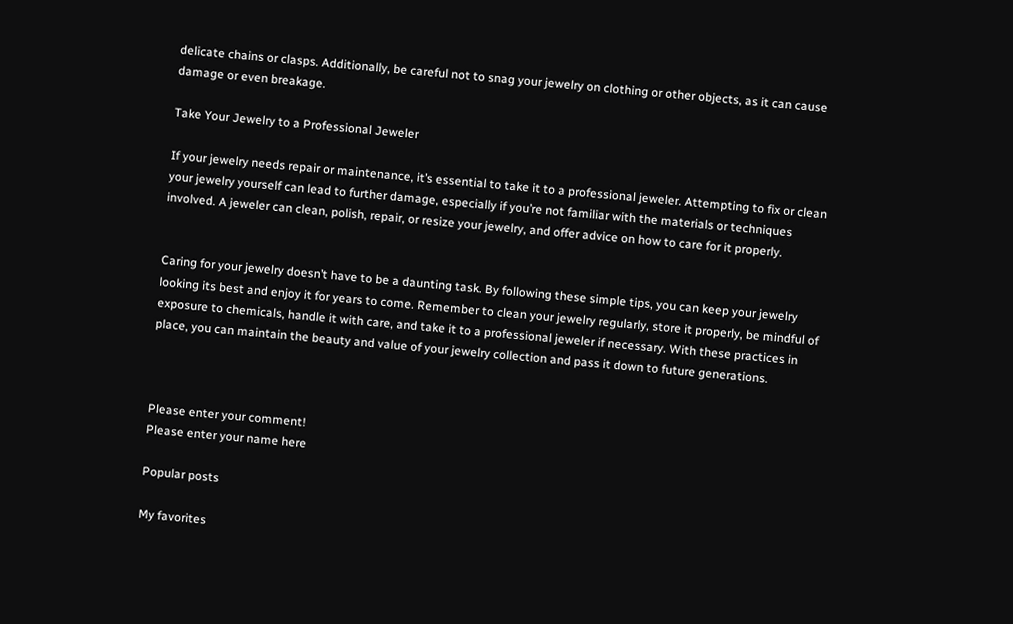delicate chains or clasps. Additionally, be careful not to snag your jewelry on clothing or other objects, as it can cause damage or even breakage.

Take Your Jewelry to a Professional Jeweler

If your jewelry needs repair or maintenance, it’s essential to take it to a professional jeweler. Attempting to fix or clean your jewelry yourself can lead to further damage, especially if you’re not familiar with the materials or techniques involved. A jeweler can clean, polish, repair, or resize your jewelry, and offer advice on how to care for it properly.


Caring for your jewelry doesn’t have to be a daunting task. By following these simple tips, you can keep your jewelry looking its best and enjoy it for years to come. Remember to clean your jewelry regularly, store it properly, be mindful of exposure to chemicals, handle it with care, and take it to a professional jeweler if necessary. With these practices in place, you can maintain the beauty and value of your jewelry collection and pass it down to future generations.



Please enter your comment!
Please enter your name here

Popular posts

My favorites